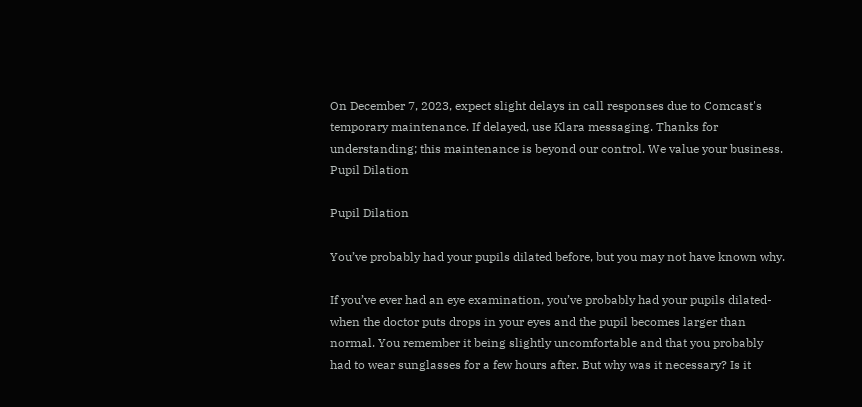On December 7, 2023, expect slight delays in call responses due to Comcast's temporary maintenance. If delayed, use Klara messaging. Thanks for understanding; this maintenance is beyond our control. We value your business.
Pupil Dilation

Pupil Dilation

You’ve probably had your pupils dilated before, but you may not have known why.

If you’ve ever had an eye examination, you’ve probably had your pupils dilated-when the doctor puts drops in your eyes and the pupil becomes larger than normal. You remember it being slightly uncomfortable and that you probably had to wear sunglasses for a few hours after. But why was it necessary? Is it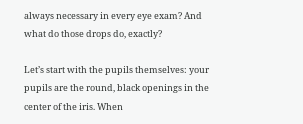always necessary in every eye exam? And what do those drops do, exactly?

Let’s start with the pupils themselves: your pupils are the round, black openings in the center of the iris. When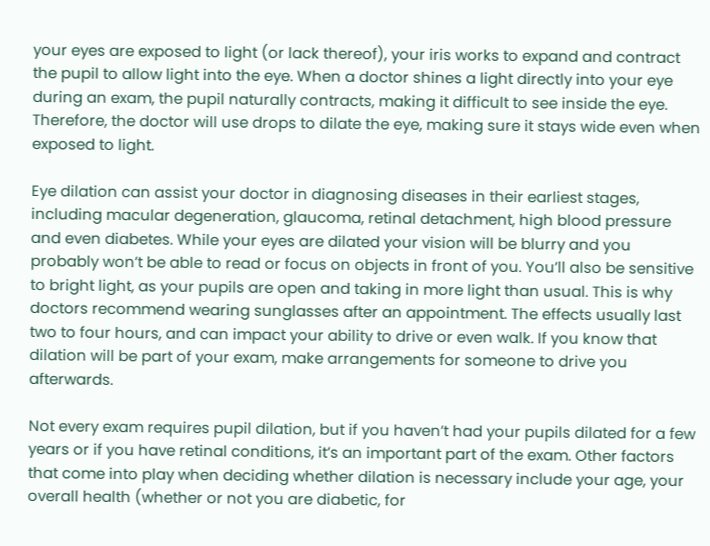your eyes are exposed to light (or lack thereof), your iris works to expand and contract the pupil to allow light into the eye. When a doctor shines a light directly into your eye during an exam, the pupil naturally contracts, making it difficult to see inside the eye. Therefore, the doctor will use drops to dilate the eye, making sure it stays wide even when exposed to light.

Eye dilation can assist your doctor in diagnosing diseases in their earliest stages, including macular degeneration, glaucoma, retinal detachment, high blood pressure and even diabetes. While your eyes are dilated your vision will be blurry and you probably won’t be able to read or focus on objects in front of you. You’ll also be sensitive to bright light, as your pupils are open and taking in more light than usual. This is why doctors recommend wearing sunglasses after an appointment. The effects usually last two to four hours, and can impact your ability to drive or even walk. If you know that dilation will be part of your exam, make arrangements for someone to drive you afterwards.

Not every exam requires pupil dilation, but if you haven’t had your pupils dilated for a few years or if you have retinal conditions, it’s an important part of the exam. Other factors that come into play when deciding whether dilation is necessary include your age, your overall health (whether or not you are diabetic, for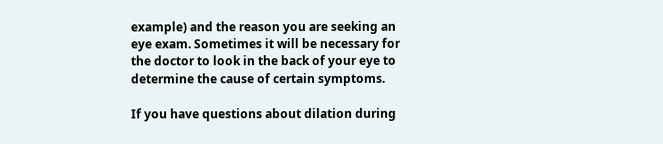example) and the reason you are seeking an eye exam. Sometimes it will be necessary for the doctor to look in the back of your eye to determine the cause of certain symptoms.

If you have questions about dilation during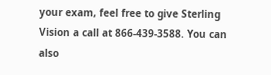your exam, feel free to give Sterling Vision a call at 866-439-3588. You can also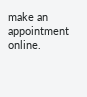make an appointment online.